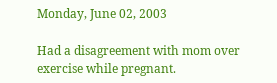Monday, June 02, 2003

Had a disagreement with mom over exercise while pregnant.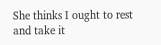She thinks I ought to rest and take it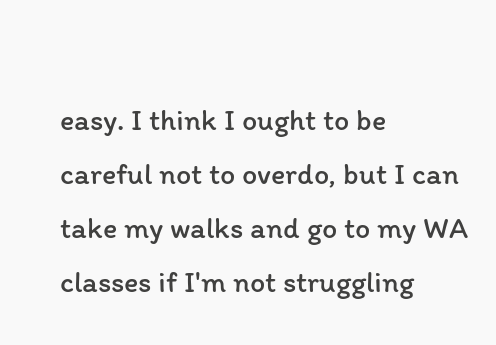easy. I think I ought to be careful not to overdo, but I can take my walks and go to my WA classes if I'm not struggling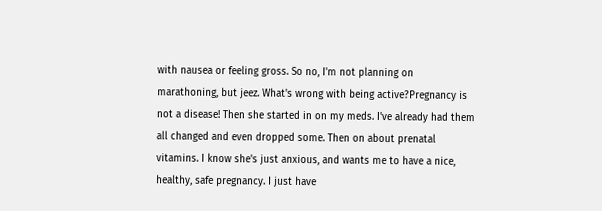with nausea or feeling gross. So no, I'm not planning on marathoning, but jeez. What's wrong with being active?Pregnancy is not a disease! Then she started in on my meds. I've already had them all changed and even dropped some. Then on about prenatal vitamins. I know she's just anxious, and wants me to have a nice, healthy, safe pregnancy. I just have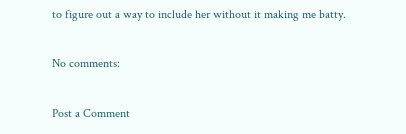to figure out a way to include her without it making me batty.

No comments:

Post a Comment